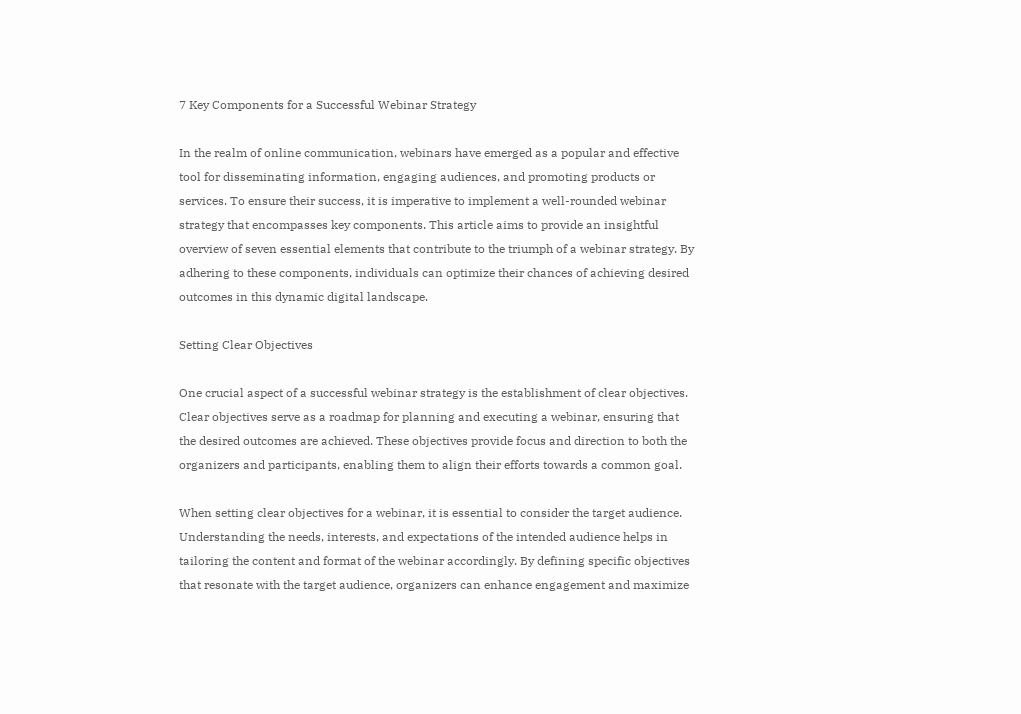7 Key Components for a Successful Webinar Strategy

In the realm of online communication, webinars have emerged as a popular and effective tool for disseminating information, engaging audiences, and promoting products or services. To ensure their success, it is imperative to implement a well-rounded webinar strategy that encompasses key components. This article aims to provide an insightful overview of seven essential elements that contribute to the triumph of a webinar strategy. By adhering to these components, individuals can optimize their chances of achieving desired outcomes in this dynamic digital landscape.

Setting Clear Objectives

One crucial aspect of a successful webinar strategy is the establishment of clear objectives. Clear objectives serve as a roadmap for planning and executing a webinar, ensuring that the desired outcomes are achieved. These objectives provide focus and direction to both the organizers and participants, enabling them to align their efforts towards a common goal.

When setting clear objectives for a webinar, it is essential to consider the target audience. Understanding the needs, interests, and expectations of the intended audience helps in tailoring the content and format of the webinar accordingly. By defining specific objectives that resonate with the target audience, organizers can enhance engagement and maximize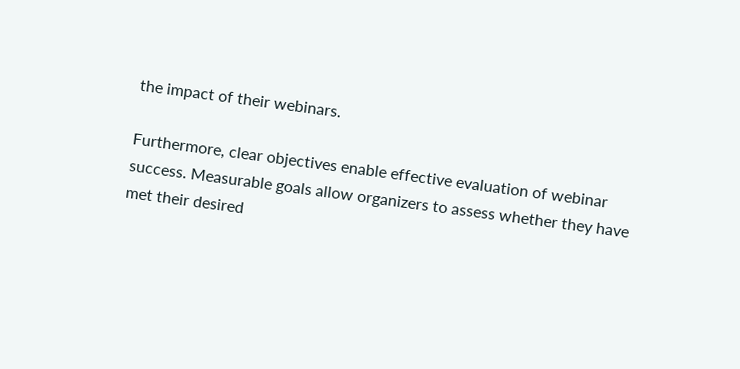the impact of their webinars.

Furthermore, clear objectives enable effective evaluation of webinar success. Measurable goals allow organizers to assess whether they have met their desired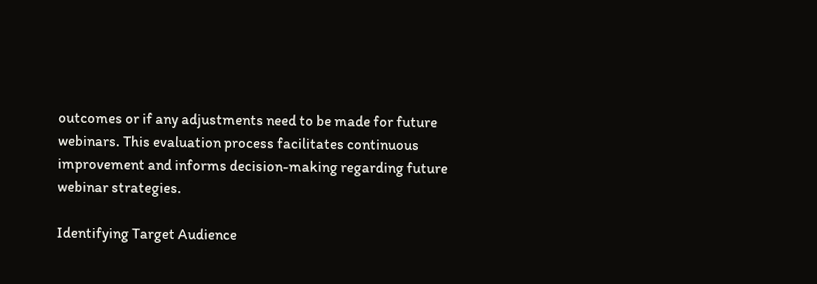outcomes or if any adjustments need to be made for future webinars. This evaluation process facilitates continuous improvement and informs decision-making regarding future webinar strategies.

Identifying Target Audience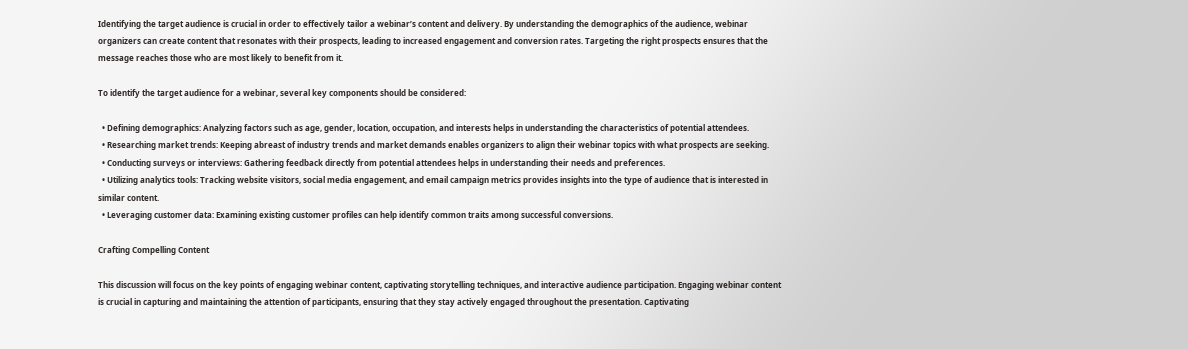Identifying the target audience is crucial in order to effectively tailor a webinar’s content and delivery. By understanding the demographics of the audience, webinar organizers can create content that resonates with their prospects, leading to increased engagement and conversion rates. Targeting the right prospects ensures that the message reaches those who are most likely to benefit from it.

To identify the target audience for a webinar, several key components should be considered:

  • Defining demographics: Analyzing factors such as age, gender, location, occupation, and interests helps in understanding the characteristics of potential attendees.
  • Researching market trends: Keeping abreast of industry trends and market demands enables organizers to align their webinar topics with what prospects are seeking.
  • Conducting surveys or interviews: Gathering feedback directly from potential attendees helps in understanding their needs and preferences.
  • Utilizing analytics tools: Tracking website visitors, social media engagement, and email campaign metrics provides insights into the type of audience that is interested in similar content.
  • Leveraging customer data: Examining existing customer profiles can help identify common traits among successful conversions.

Crafting Compelling Content

This discussion will focus on the key points of engaging webinar content, captivating storytelling techniques, and interactive audience participation. Engaging webinar content is crucial in capturing and maintaining the attention of participants, ensuring that they stay actively engaged throughout the presentation. Captivating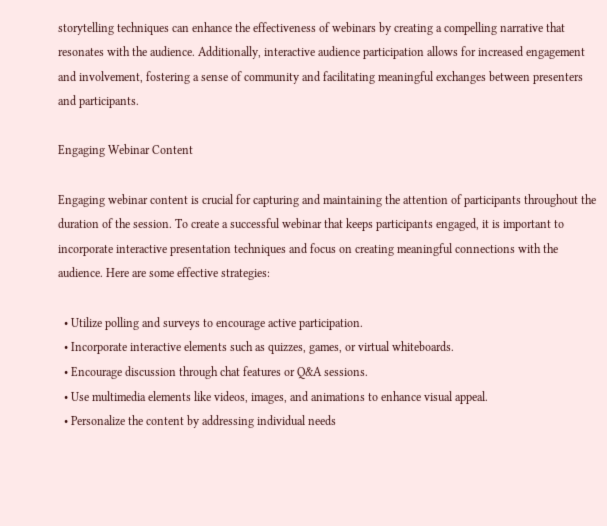storytelling techniques can enhance the effectiveness of webinars by creating a compelling narrative that resonates with the audience. Additionally, interactive audience participation allows for increased engagement and involvement, fostering a sense of community and facilitating meaningful exchanges between presenters and participants.

Engaging Webinar Content

Engaging webinar content is crucial for capturing and maintaining the attention of participants throughout the duration of the session. To create a successful webinar that keeps participants engaged, it is important to incorporate interactive presentation techniques and focus on creating meaningful connections with the audience. Here are some effective strategies:

  • Utilize polling and surveys to encourage active participation.
  • Incorporate interactive elements such as quizzes, games, or virtual whiteboards.
  • Encourage discussion through chat features or Q&A sessions.
  • Use multimedia elements like videos, images, and animations to enhance visual appeal.
  • Personalize the content by addressing individual needs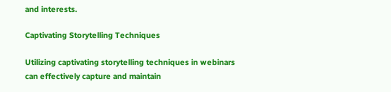and interests.

Captivating Storytelling Techniques

Utilizing captivating storytelling techniques in webinars can effectively capture and maintain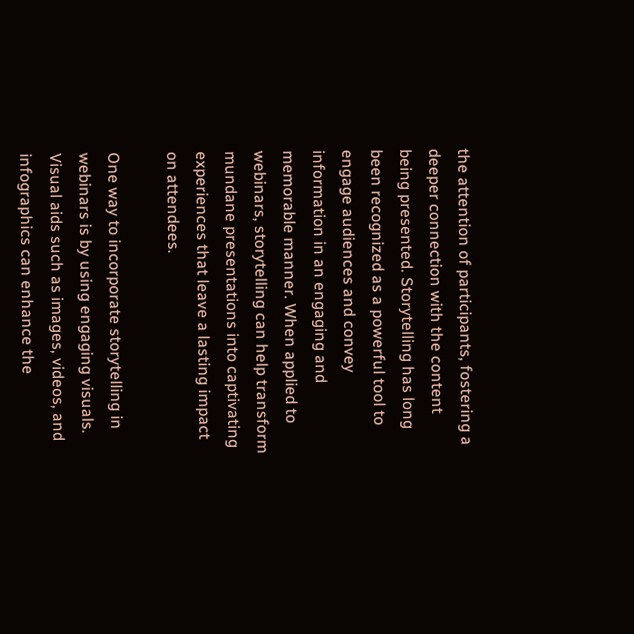the attention of participants, fostering a deeper connection with the content being presented. Storytelling has long been recognized as a powerful tool to engage audiences and convey information in an engaging and memorable manner. When applied to webinars, storytelling can help transform mundane presentations into captivating experiences that leave a lasting impact on attendees.

One way to incorporate storytelling in webinars is by using engaging visuals. Visual aids such as images, videos, and infographics can enhance the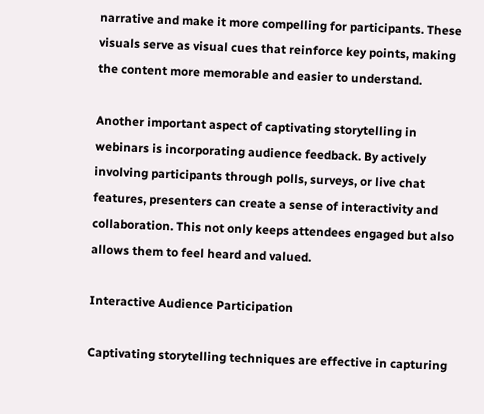narrative and make it more compelling for participants. These visuals serve as visual cues that reinforce key points, making the content more memorable and easier to understand.

Another important aspect of captivating storytelling in webinars is incorporating audience feedback. By actively involving participants through polls, surveys, or live chat features, presenters can create a sense of interactivity and collaboration. This not only keeps attendees engaged but also allows them to feel heard and valued.

Interactive Audience Participation

Captivating storytelling techniques are effective in capturing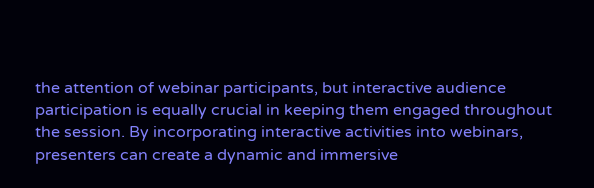the attention of webinar participants, but interactive audience participation is equally crucial in keeping them engaged throughout the session. By incorporating interactive activities into webinars, presenters can create a dynamic and immersive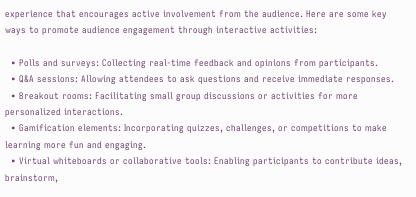experience that encourages active involvement from the audience. Here are some key ways to promote audience engagement through interactive activities:

  • Polls and surveys: Collecting real-time feedback and opinions from participants.
  • Q&A sessions: Allowing attendees to ask questions and receive immediate responses.
  • Breakout rooms: Facilitating small group discussions or activities for more personalized interactions.
  • Gamification elements: Incorporating quizzes, challenges, or competitions to make learning more fun and engaging.
  • Virtual whiteboards or collaborative tools: Enabling participants to contribute ideas, brainstorm,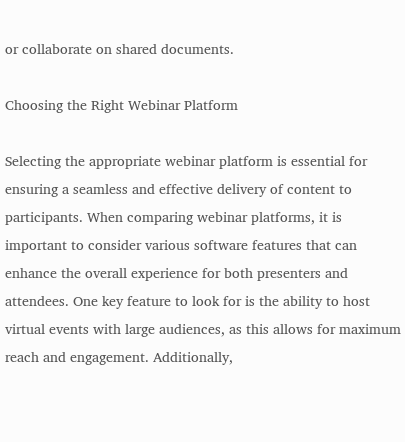or collaborate on shared documents.

Choosing the Right Webinar Platform

Selecting the appropriate webinar platform is essential for ensuring a seamless and effective delivery of content to participants. When comparing webinar platforms, it is important to consider various software features that can enhance the overall experience for both presenters and attendees. One key feature to look for is the ability to host virtual events with large audiences, as this allows for maximum reach and engagement. Additionally,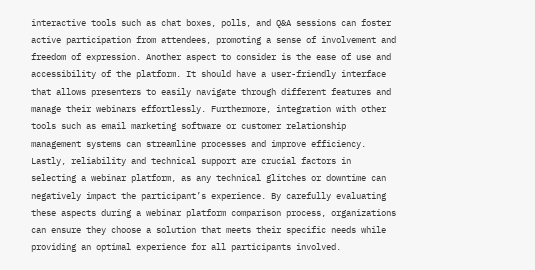interactive tools such as chat boxes, polls, and Q&A sessions can foster active participation from attendees, promoting a sense of involvement and freedom of expression. Another aspect to consider is the ease of use and accessibility of the platform. It should have a user-friendly interface that allows presenters to easily navigate through different features and manage their webinars effortlessly. Furthermore, integration with other tools such as email marketing software or customer relationship management systems can streamline processes and improve efficiency. Lastly, reliability and technical support are crucial factors in selecting a webinar platform, as any technical glitches or downtime can negatively impact the participant’s experience. By carefully evaluating these aspects during a webinar platform comparison process, organizations can ensure they choose a solution that meets their specific needs while providing an optimal experience for all participants involved.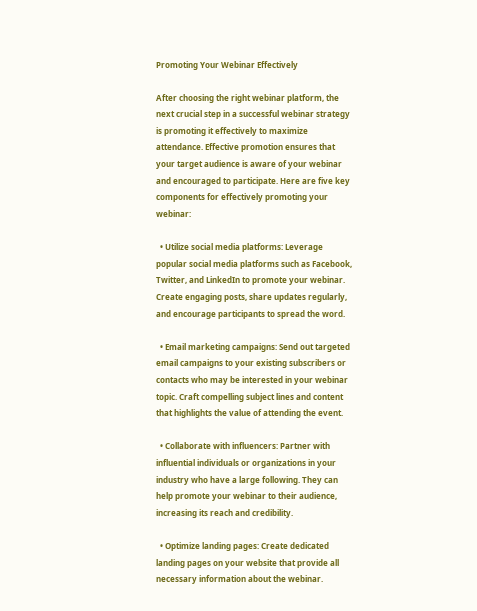Promoting Your Webinar Effectively

After choosing the right webinar platform, the next crucial step in a successful webinar strategy is promoting it effectively to maximize attendance. Effective promotion ensures that your target audience is aware of your webinar and encouraged to participate. Here are five key components for effectively promoting your webinar:

  • Utilize social media platforms: Leverage popular social media platforms such as Facebook, Twitter, and LinkedIn to promote your webinar. Create engaging posts, share updates regularly, and encourage participants to spread the word.

  • Email marketing campaigns: Send out targeted email campaigns to your existing subscribers or contacts who may be interested in your webinar topic. Craft compelling subject lines and content that highlights the value of attending the event.

  • Collaborate with influencers: Partner with influential individuals or organizations in your industry who have a large following. They can help promote your webinar to their audience, increasing its reach and credibility.

  • Optimize landing pages: Create dedicated landing pages on your website that provide all necessary information about the webinar.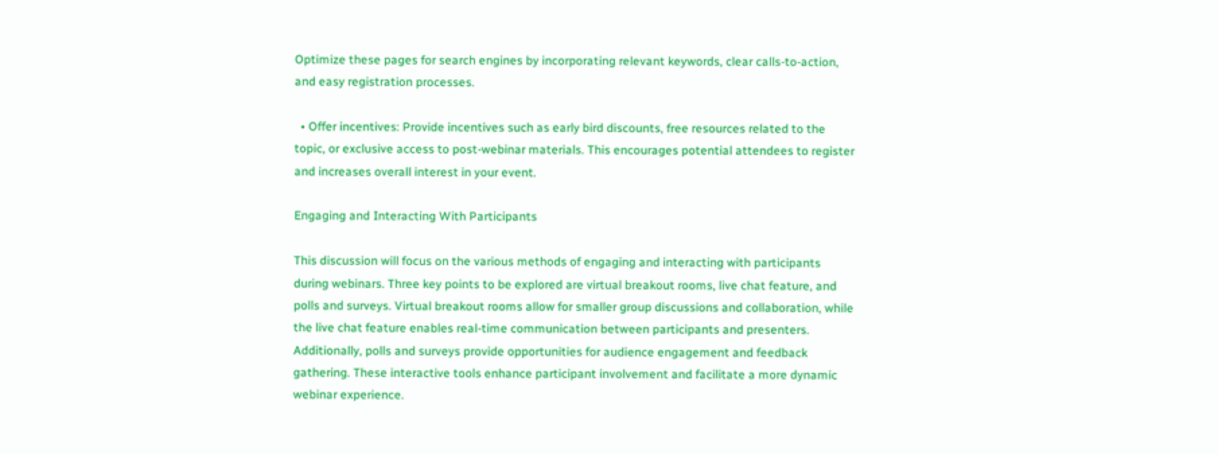Optimize these pages for search engines by incorporating relevant keywords, clear calls-to-action, and easy registration processes.

  • Offer incentives: Provide incentives such as early bird discounts, free resources related to the topic, or exclusive access to post-webinar materials. This encourages potential attendees to register and increases overall interest in your event.

Engaging and Interacting With Participants

This discussion will focus on the various methods of engaging and interacting with participants during webinars. Three key points to be explored are virtual breakout rooms, live chat feature, and polls and surveys. Virtual breakout rooms allow for smaller group discussions and collaboration, while the live chat feature enables real-time communication between participants and presenters. Additionally, polls and surveys provide opportunities for audience engagement and feedback gathering. These interactive tools enhance participant involvement and facilitate a more dynamic webinar experience.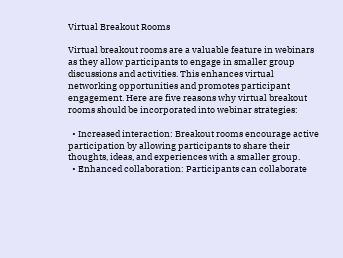Virtual Breakout Rooms

Virtual breakout rooms are a valuable feature in webinars as they allow participants to engage in smaller group discussions and activities. This enhances virtual networking opportunities and promotes participant engagement. Here are five reasons why virtual breakout rooms should be incorporated into webinar strategies:

  • Increased interaction: Breakout rooms encourage active participation by allowing participants to share their thoughts, ideas, and experiences with a smaller group.
  • Enhanced collaboration: Participants can collaborate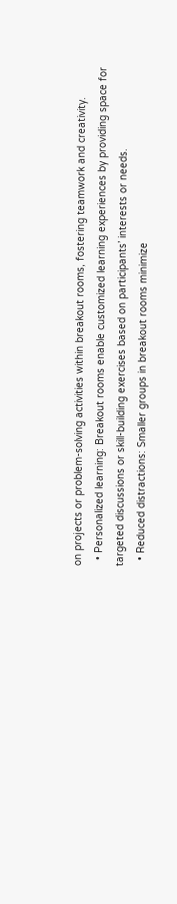on projects or problem-solving activities within breakout rooms, fostering teamwork and creativity.
  • Personalized learning: Breakout rooms enable customized learning experiences by providing space for targeted discussions or skill-building exercises based on participants’ interests or needs.
  • Reduced distractions: Smaller groups in breakout rooms minimize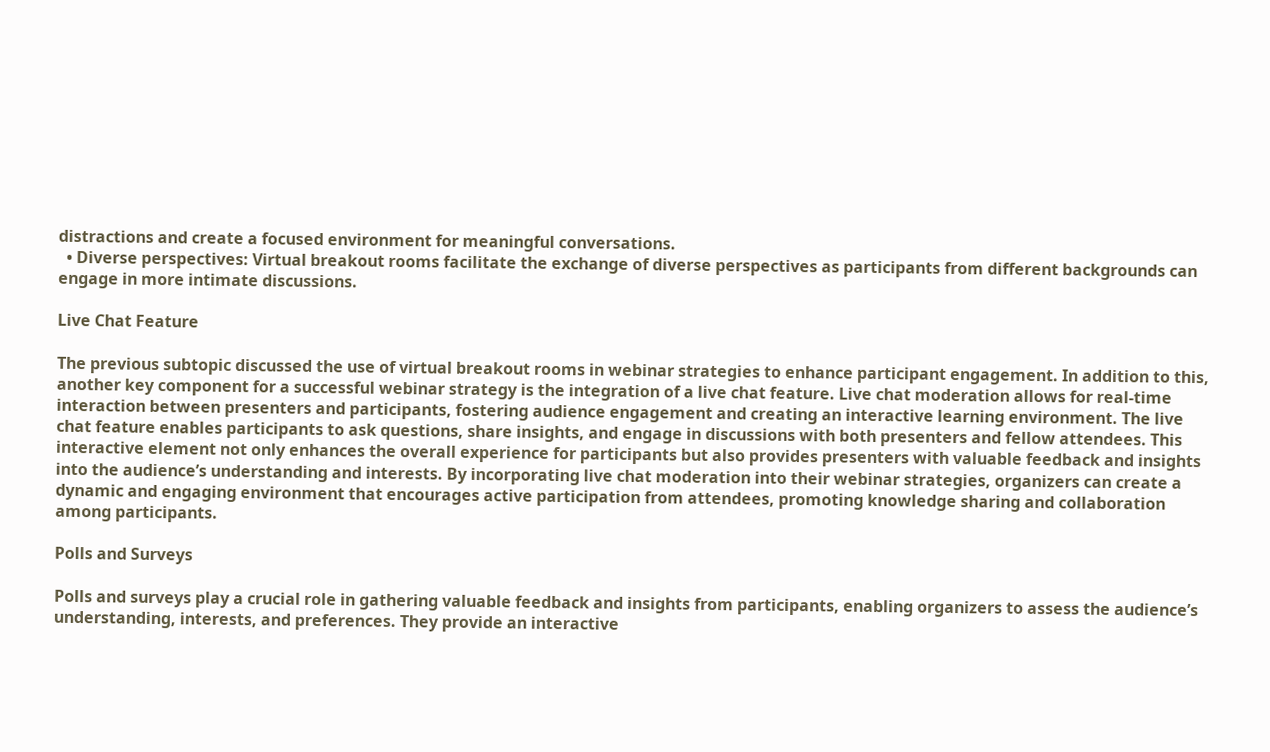distractions and create a focused environment for meaningful conversations.
  • Diverse perspectives: Virtual breakout rooms facilitate the exchange of diverse perspectives as participants from different backgrounds can engage in more intimate discussions.

Live Chat Feature

The previous subtopic discussed the use of virtual breakout rooms in webinar strategies to enhance participant engagement. In addition to this, another key component for a successful webinar strategy is the integration of a live chat feature. Live chat moderation allows for real-time interaction between presenters and participants, fostering audience engagement and creating an interactive learning environment. The live chat feature enables participants to ask questions, share insights, and engage in discussions with both presenters and fellow attendees. This interactive element not only enhances the overall experience for participants but also provides presenters with valuable feedback and insights into the audience’s understanding and interests. By incorporating live chat moderation into their webinar strategies, organizers can create a dynamic and engaging environment that encourages active participation from attendees, promoting knowledge sharing and collaboration among participants.

Polls and Surveys

Polls and surveys play a crucial role in gathering valuable feedback and insights from participants, enabling organizers to assess the audience’s understanding, interests, and preferences. They provide an interactive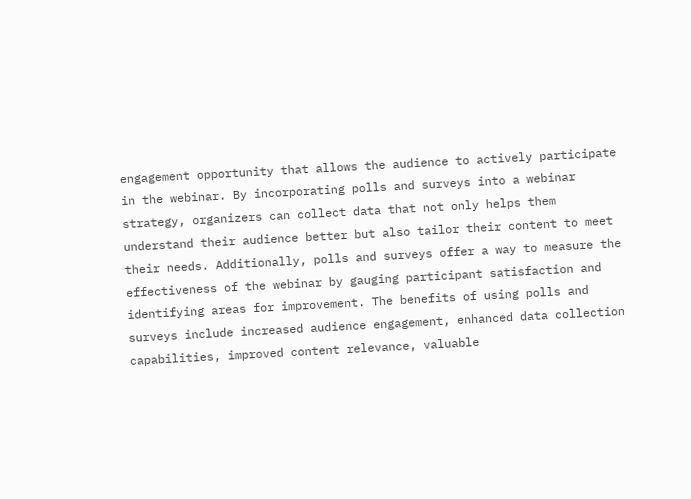engagement opportunity that allows the audience to actively participate in the webinar. By incorporating polls and surveys into a webinar strategy, organizers can collect data that not only helps them understand their audience better but also tailor their content to meet their needs. Additionally, polls and surveys offer a way to measure the effectiveness of the webinar by gauging participant satisfaction and identifying areas for improvement. The benefits of using polls and surveys include increased audience engagement, enhanced data collection capabilities, improved content relevance, valuable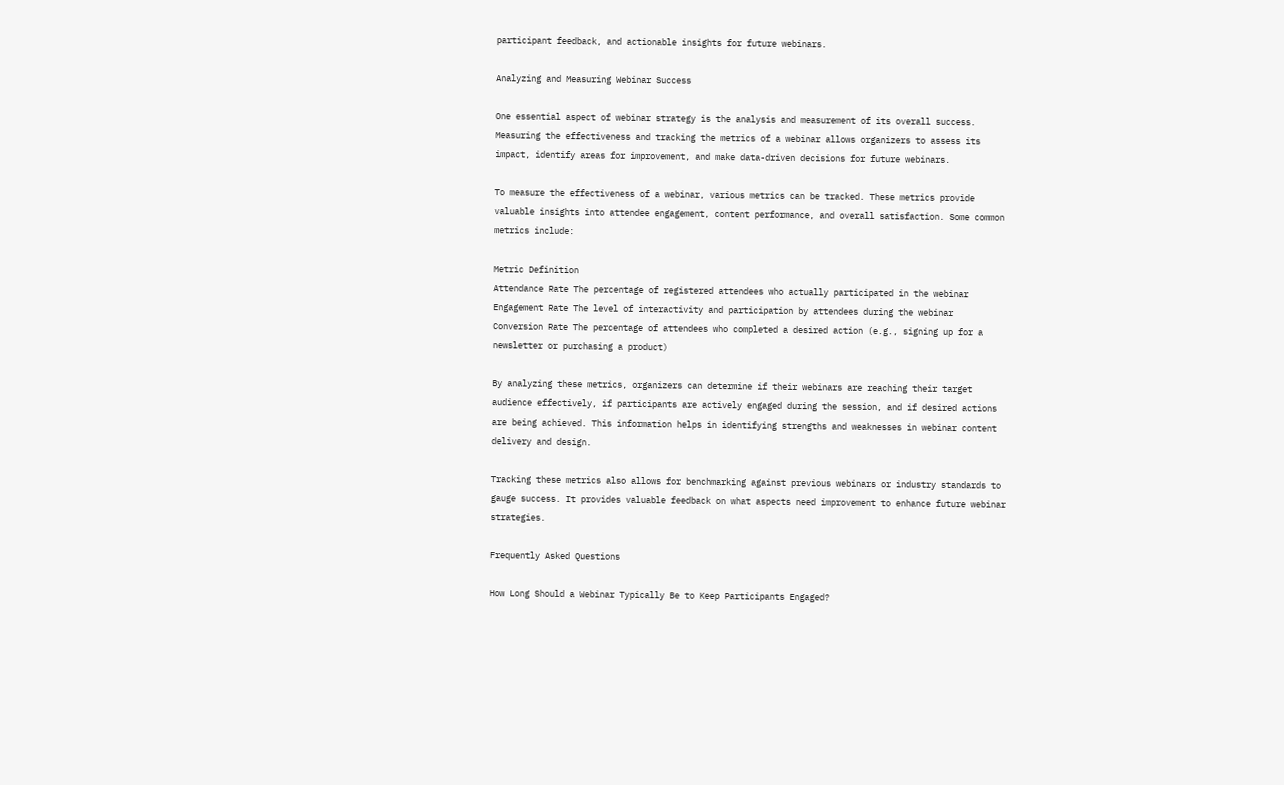participant feedback, and actionable insights for future webinars.

Analyzing and Measuring Webinar Success

One essential aspect of webinar strategy is the analysis and measurement of its overall success. Measuring the effectiveness and tracking the metrics of a webinar allows organizers to assess its impact, identify areas for improvement, and make data-driven decisions for future webinars.

To measure the effectiveness of a webinar, various metrics can be tracked. These metrics provide valuable insights into attendee engagement, content performance, and overall satisfaction. Some common metrics include:

Metric Definition
Attendance Rate The percentage of registered attendees who actually participated in the webinar
Engagement Rate The level of interactivity and participation by attendees during the webinar
Conversion Rate The percentage of attendees who completed a desired action (e.g., signing up for a newsletter or purchasing a product)

By analyzing these metrics, organizers can determine if their webinars are reaching their target audience effectively, if participants are actively engaged during the session, and if desired actions are being achieved. This information helps in identifying strengths and weaknesses in webinar content delivery and design.

Tracking these metrics also allows for benchmarking against previous webinars or industry standards to gauge success. It provides valuable feedback on what aspects need improvement to enhance future webinar strategies.

Frequently Asked Questions

How Long Should a Webinar Typically Be to Keep Participants Engaged?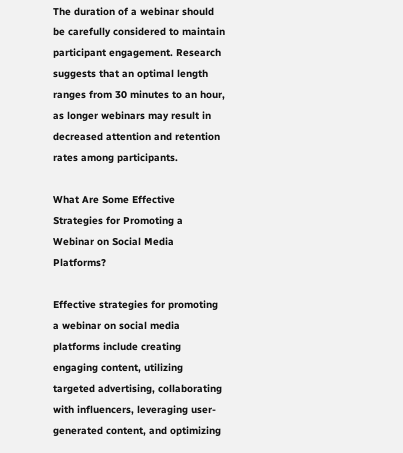The duration of a webinar should be carefully considered to maintain participant engagement. Research suggests that an optimal length ranges from 30 minutes to an hour, as longer webinars may result in decreased attention and retention rates among participants.

What Are Some Effective Strategies for Promoting a Webinar on Social Media Platforms?

Effective strategies for promoting a webinar on social media platforms include creating engaging content, utilizing targeted advertising, collaborating with influencers, leveraging user-generated content, and optimizing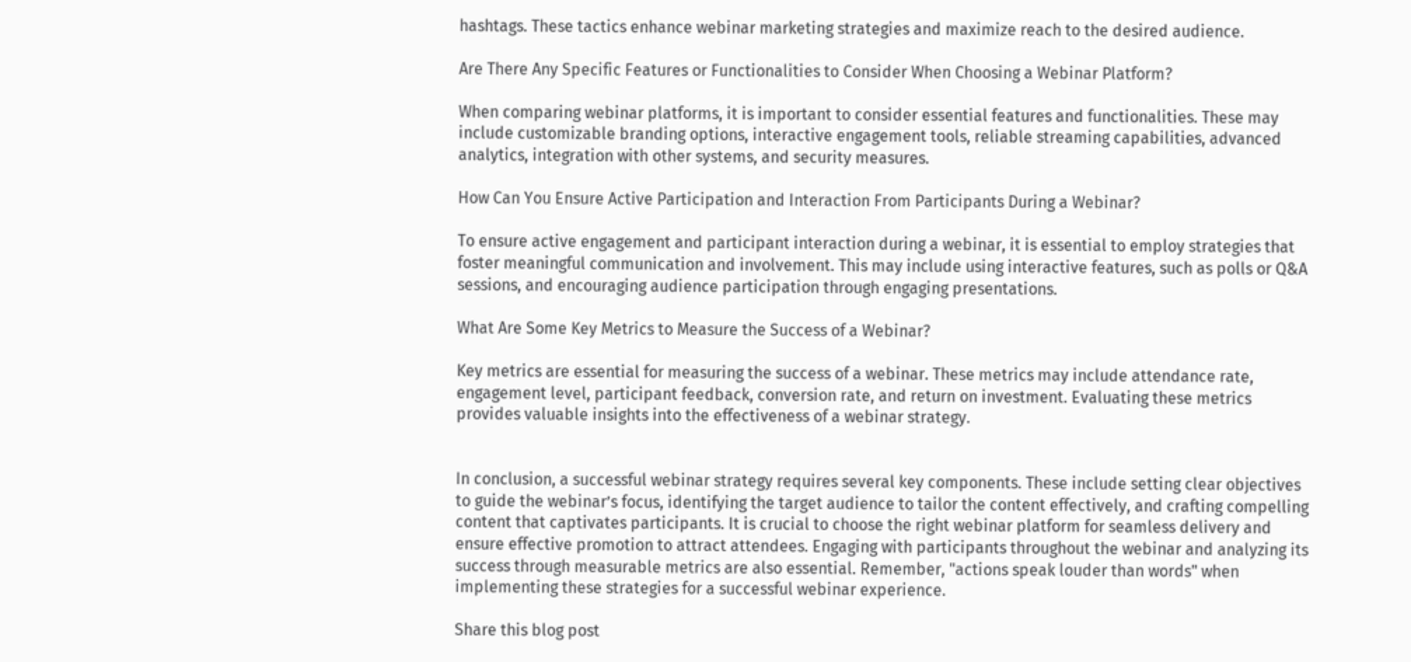hashtags. These tactics enhance webinar marketing strategies and maximize reach to the desired audience.

Are There Any Specific Features or Functionalities to Consider When Choosing a Webinar Platform?

When comparing webinar platforms, it is important to consider essential features and functionalities. These may include customizable branding options, interactive engagement tools, reliable streaming capabilities, advanced analytics, integration with other systems, and security measures.

How Can You Ensure Active Participation and Interaction From Participants During a Webinar?

To ensure active engagement and participant interaction during a webinar, it is essential to employ strategies that foster meaningful communication and involvement. This may include using interactive features, such as polls or Q&A sessions, and encouraging audience participation through engaging presentations.

What Are Some Key Metrics to Measure the Success of a Webinar?

Key metrics are essential for measuring the success of a webinar. These metrics may include attendance rate, engagement level, participant feedback, conversion rate, and return on investment. Evaluating these metrics provides valuable insights into the effectiveness of a webinar strategy.


In conclusion, a successful webinar strategy requires several key components. These include setting clear objectives to guide the webinar’s focus, identifying the target audience to tailor the content effectively, and crafting compelling content that captivates participants. It is crucial to choose the right webinar platform for seamless delivery and ensure effective promotion to attract attendees. Engaging with participants throughout the webinar and analyzing its success through measurable metrics are also essential. Remember, "actions speak louder than words" when implementing these strategies for a successful webinar experience.

Share this blog post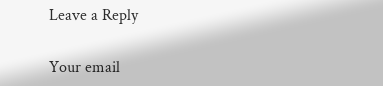Leave a Reply

Your email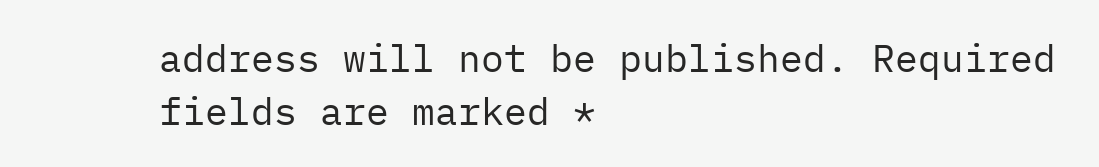address will not be published. Required fields are marked *